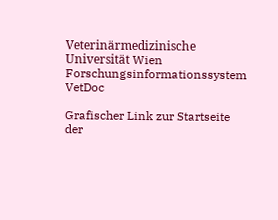Veterinärmedizinische Universität Wien Forschungsinformationssystem VetDoc

Grafischer Link zur Startseite der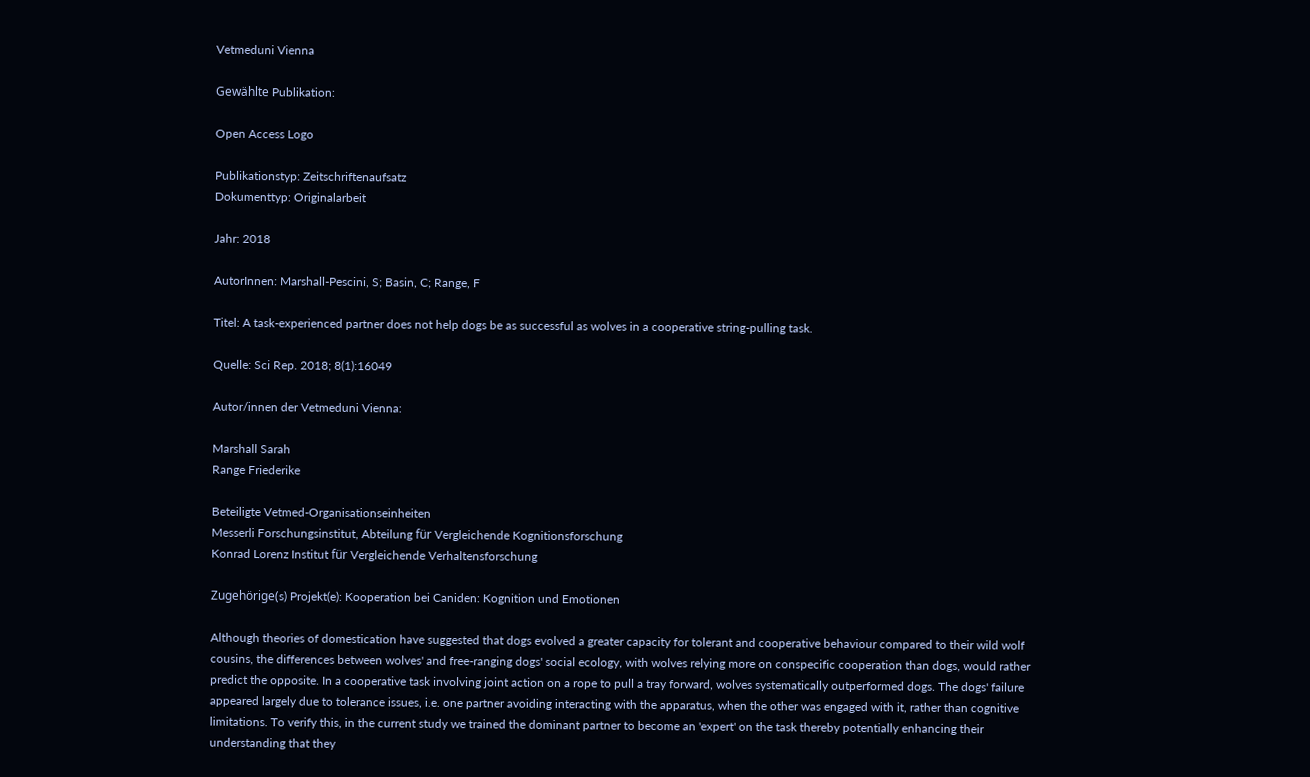Vetmeduni Vienna

Gewählte Publikation:

Open Access Logo

Publikationstyp: Zeitschriftenaufsatz
Dokumenttyp: Originalarbeit

Jahr: 2018

AutorInnen: Marshall-Pescini, S; Basin, C; Range, F

Titel: A task-experienced partner does not help dogs be as successful as wolves in a cooperative string-pulling task.

Quelle: Sci Rep. 2018; 8(1):16049

Autor/innen der Vetmeduni Vienna:

Marshall Sarah
Range Friederike

Beteiligte Vetmed-Organisationseinheiten
Messerli Forschungsinstitut, Abteilung für Vergleichende Kognitionsforschung
Konrad Lorenz Institut für Vergleichende Verhaltensforschung

Zugehörige(s) Projekt(e): Kooperation bei Caniden: Kognition und Emotionen

Although theories of domestication have suggested that dogs evolved a greater capacity for tolerant and cooperative behaviour compared to their wild wolf cousins, the differences between wolves' and free-ranging dogs' social ecology, with wolves relying more on conspecific cooperation than dogs, would rather predict the opposite. In a cooperative task involving joint action on a rope to pull a tray forward, wolves systematically outperformed dogs. The dogs' failure appeared largely due to tolerance issues, i.e. one partner avoiding interacting with the apparatus, when the other was engaged with it, rather than cognitive limitations. To verify this, in the current study we trained the dominant partner to become an 'expert' on the task thereby potentially enhancing their understanding that they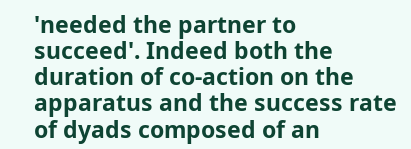'needed the partner to succeed'. Indeed both the duration of co-action on the apparatus and the success rate of dyads composed of an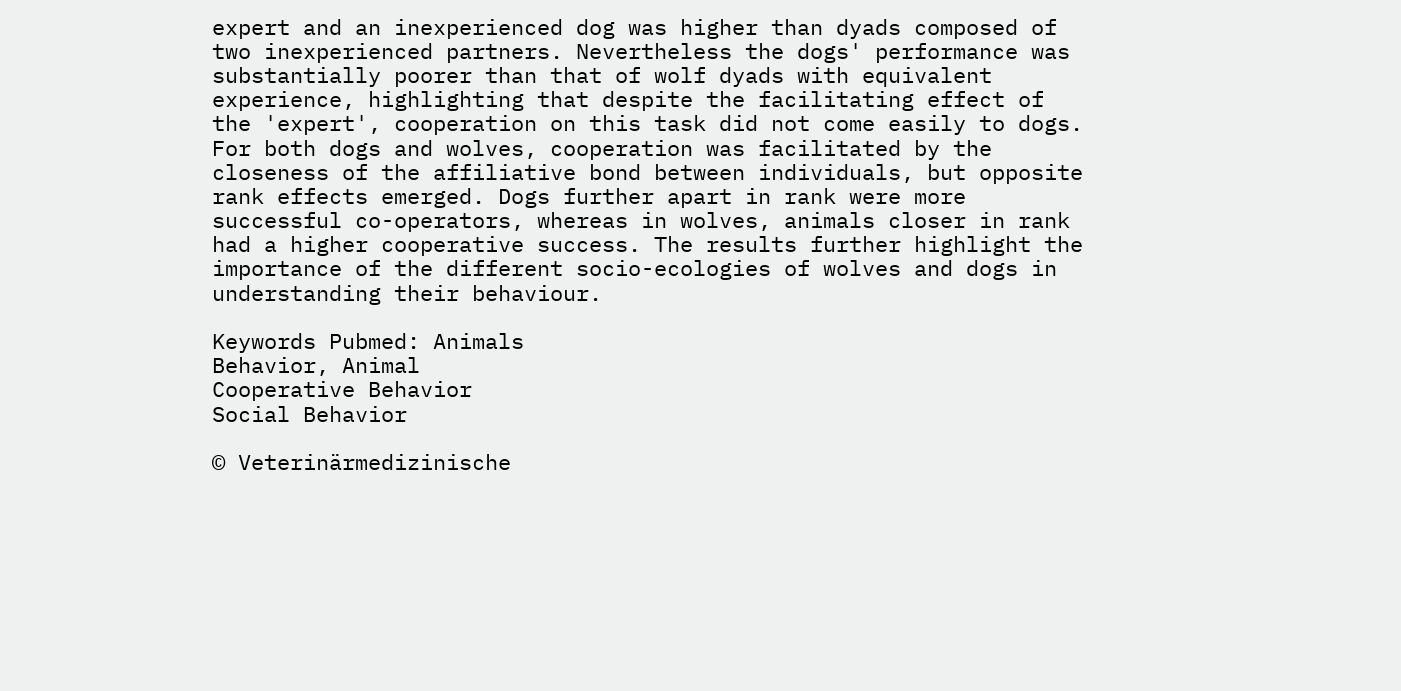expert and an inexperienced dog was higher than dyads composed of two inexperienced partners. Nevertheless the dogs' performance was substantially poorer than that of wolf dyads with equivalent experience, highlighting that despite the facilitating effect of the 'expert', cooperation on this task did not come easily to dogs. For both dogs and wolves, cooperation was facilitated by the closeness of the affiliative bond between individuals, but opposite rank effects emerged. Dogs further apart in rank were more successful co-operators, whereas in wolves, animals closer in rank had a higher cooperative success. The results further highlight the importance of the different socio-ecologies of wolves and dogs in understanding their behaviour.

Keywords Pubmed: Animals
Behavior, Animal
Cooperative Behavior
Social Behavior

© Veterinärmedizinische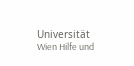Universität Wien Hilfe und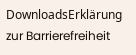DownloadsErklärung zur Barrierefreiheit